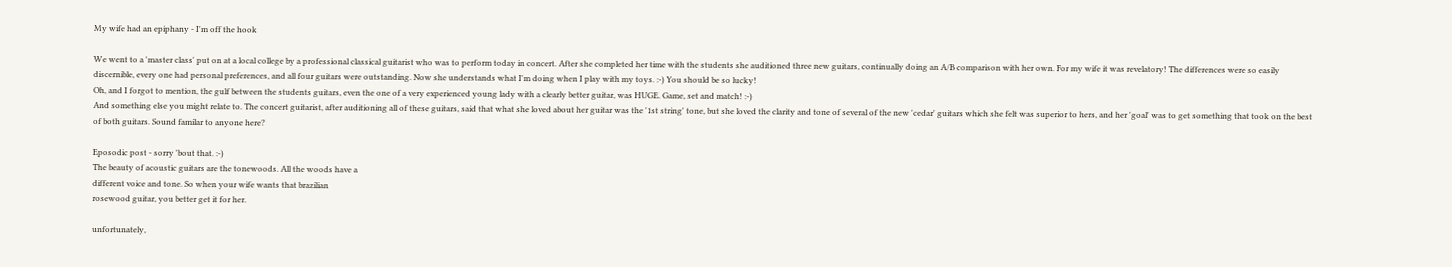My wife had an epiphany - I'm off the hook

We went to a 'master class' put on at a local college by a professional classical guitarist who was to perform today in concert. After she completed her time with the students she auditioned three new guitars, continually doing an A/B comparison with her own. For my wife it was revelatory! The differences were so easily discernible, every one had personal preferences, and all four guitars were outstanding. Now she understands what I'm doing when I play with my toys. :-) You should be so lucky!
Oh, and I forgot to mention, the gulf between the students guitars, even the one of a very experienced young lady with a clearly better guitar, was HUGE. Game, set and match! :-)
And something else you might relate to. The concert guitarist, after auditioning all of these guitars, said that what she loved about her guitar was the '1st string' tone, but she loved the clarity and tone of several of the new 'cedar' guitars which she felt was superior to hers, and her 'goal' was to get something that took on the best of both guitars. Sound familar to anyone here?

Eposodic post - sorry 'bout that. :-)
The beauty of acoustic guitars are the tonewoods. All the woods have a
different voice and tone. So when your wife wants that brazilian
rosewood guitar, you better get it for her.

unfortunately,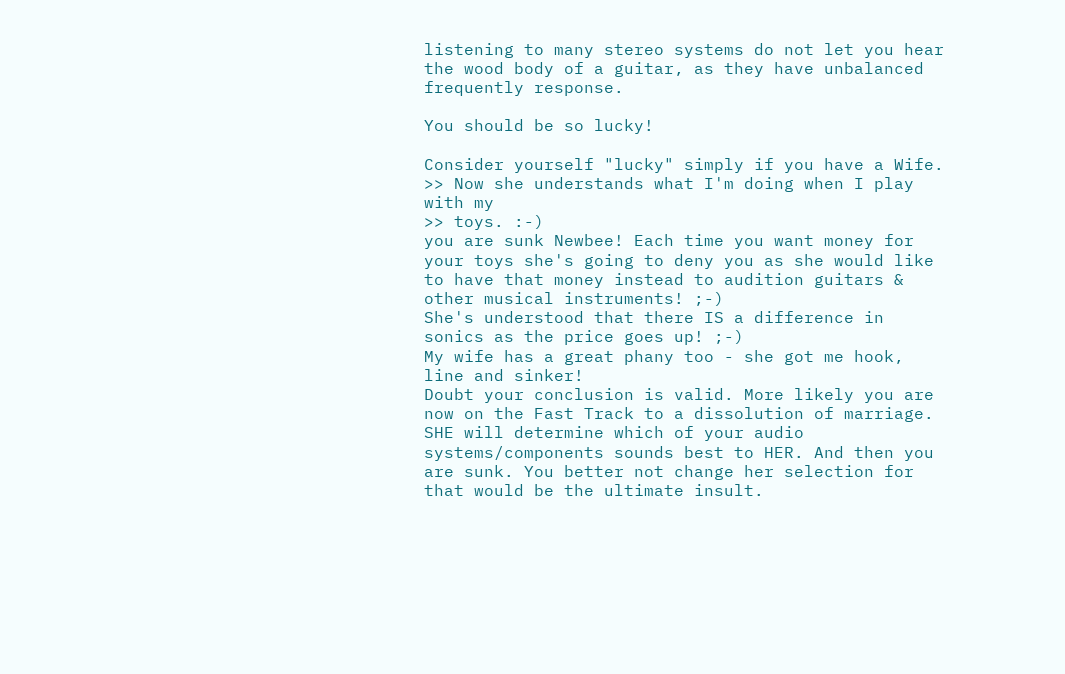listening to many stereo systems do not let you hear the wood body of a guitar, as they have unbalanced frequently response.

You should be so lucky!

Consider yourself "lucky" simply if you have a Wife.
>> Now she understands what I'm doing when I play with my
>> toys. :-)
you are sunk Newbee! Each time you want money for your toys she's going to deny you as she would like to have that money instead to audition guitars & other musical instruments! ;-)
She's understood that there IS a difference in sonics as the price goes up! ;-)
My wife has a great phany too - she got me hook, line and sinker!
Doubt your conclusion is valid. More likely you are now on the Fast Track to a dissolution of marriage. SHE will determine which of your audio systems/components sounds best to HER. And then you are sunk. You better not change her selection for that would be the ultimate insult.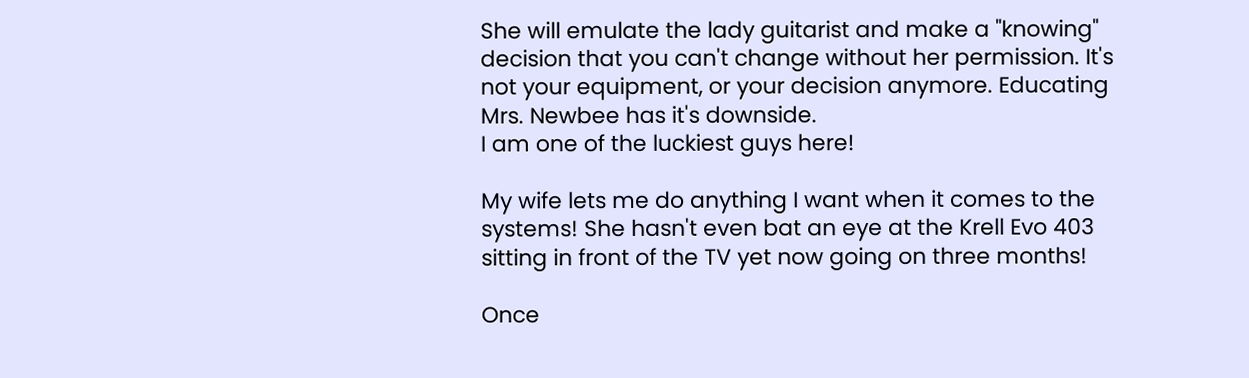She will emulate the lady guitarist and make a "knowing" decision that you can't change without her permission. It's not your equipment, or your decision anymore. Educating Mrs. Newbee has it's downside.
I am one of the luckiest guys here!

My wife lets me do anything I want when it comes to the systems! She hasn't even bat an eye at the Krell Evo 403 sitting in front of the TV yet now going on three months!

Once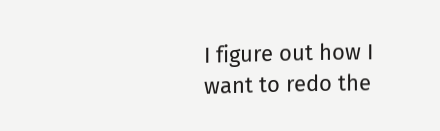I figure out how I want to redo the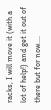racks, I will move it (with a lot of help!) and get it out of there but for now....